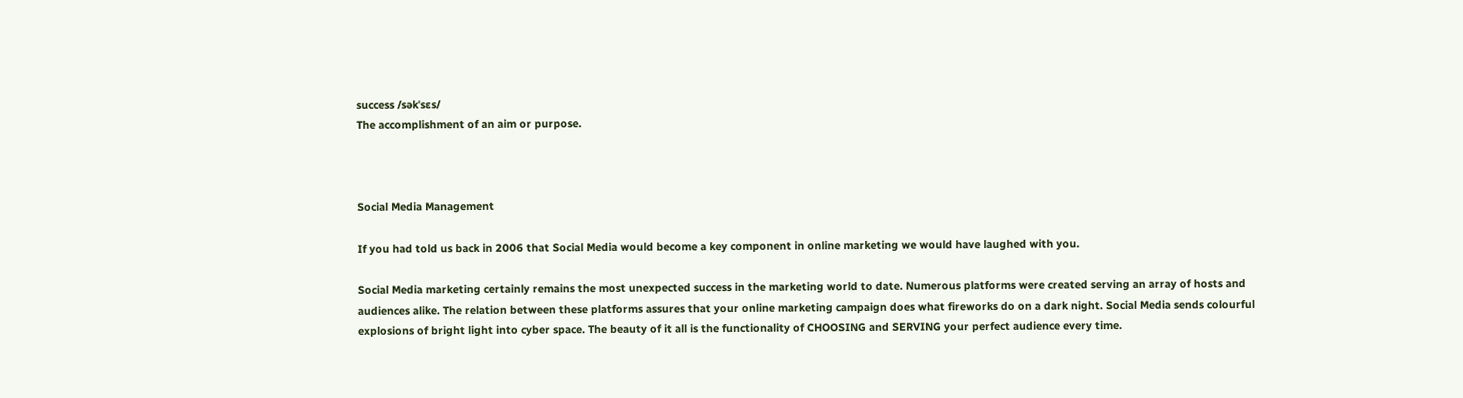success /səkˈsɛs/
The accomplishment of an aim or purpose.



Social Media Management

If you had told us back in 2006 that Social Media would become a key component in online marketing we would have laughed with you.

Social Media marketing certainly remains the most unexpected success in the marketing world to date. Numerous platforms were created serving an array of hosts and audiences alike. The relation between these platforms assures that your online marketing campaign does what fireworks do on a dark night. Social Media sends colourful explosions of bright light into cyber space. The beauty of it all is the functionality of CHOOSING and SERVING your perfect audience every time.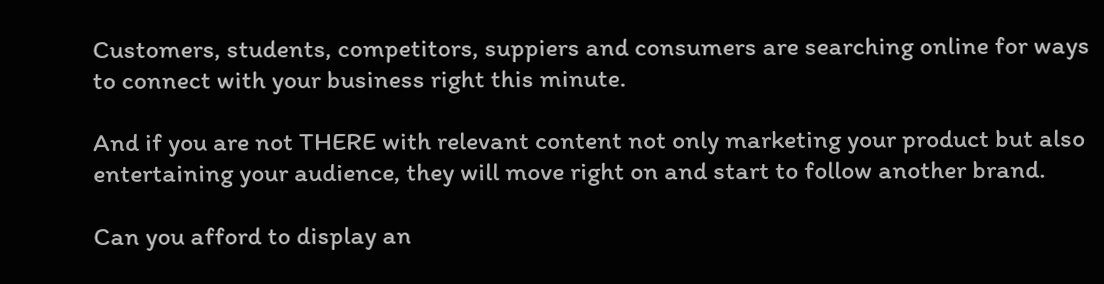Customers, students, competitors, suppiers and consumers are searching online for ways to connect with your business right this minute.

And if you are not THERE with relevant content not only marketing your product but also entertaining your audience, they will move right on and start to follow another brand.

Can you afford to display an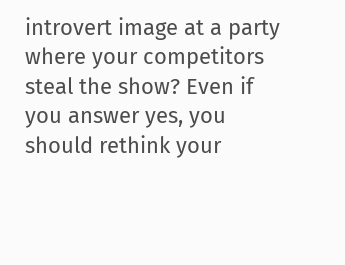introvert image at a party where your competitors steal the show? Even if you answer yes, you should rethink your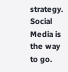strategy. Social Media is the way to go.